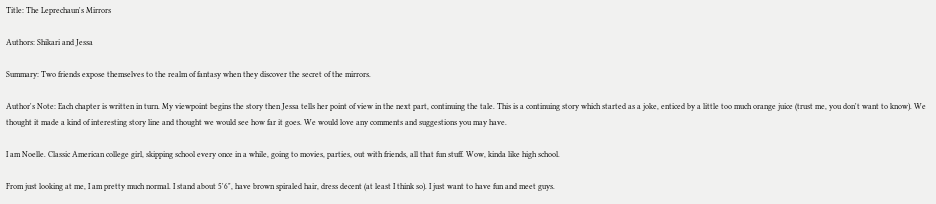Title: The Leprechaun's Mirrors

Authors: Shikari and Jessa

Summary: Two friends expose themselves to the realm of fantasy when they discover the secret of the mirrors.

Author's Note: Each chapter is written in turn. My viewpoint begins the story then Jessa tells her point of view in the next part, continuing the tale. This is a continuing story which started as a joke, enticed by a little too much orange juice (trust me, you don't want to know). We thought it made a kind of interesting story line and thought we would see how far it goes. We would love any comments and suggestions you may have.

I am Noelle. Classic American college girl, skipping school every once in a while, going to movies, parties, out with friends, all that fun stuff. Wow, kinda like high school.

From just looking at me, I am pretty much normal. I stand about 5'6", have brown spiraled hair, dress decent (at least I think so). I just want to have fun and meet guys.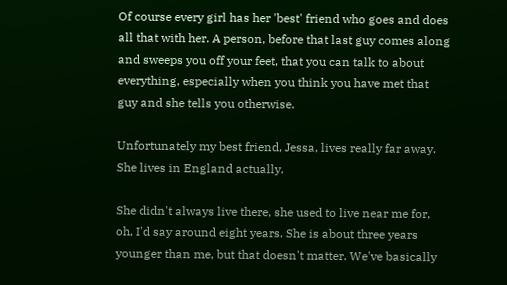Of course every girl has her 'best' friend who goes and does all that with her. A person, before that last guy comes along and sweeps you off your feet, that you can talk to about everything, especially when you think you have met that guy and she tells you otherwise.

Unfortunately my best friend, Jessa, lives really far away. She lives in England actually.

She didn't always live there, she used to live near me for, oh, I'd say around eight years. She is about three years younger than me, but that doesn't matter. We've basically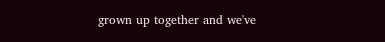grown up together and we've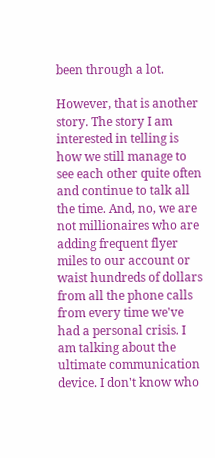been through a lot.

However, that is another story. The story I am interested in telling is how we still manage to see each other quite often and continue to talk all the time. And, no, we are not millionaires who are adding frequent flyer miles to our account or waist hundreds of dollars from all the phone calls from every time we've had a personal crisis. I am talking about the ultimate communication device. I don't know who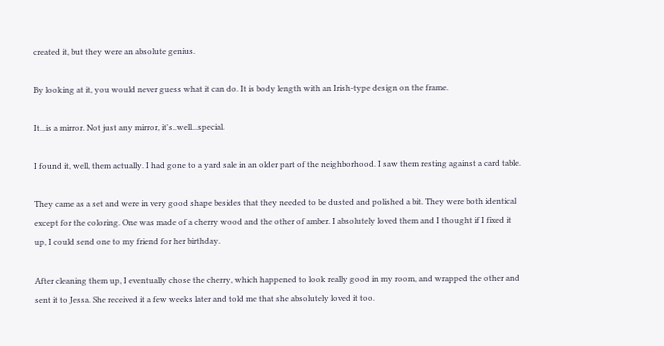created it, but they were an absolute genius.

By looking at it, you would never guess what it can do. It is body length with an Irish-type design on the frame.

It...is a mirror. Not just any mirror, it's..well...special.

I found it, well, them actually. I had gone to a yard sale in an older part of the neighborhood. I saw them resting against a card table.

They came as a set and were in very good shape besides that they needed to be dusted and polished a bit. They were both identical except for the coloring. One was made of a cherry wood and the other of amber. I absolutely loved them and I thought if I fixed it up, I could send one to my friend for her birthday.

After cleaning them up, I eventually chose the cherry, which happened to look really good in my room, and wrapped the other and sent it to Jessa. She received it a few weeks later and told me that she absolutely loved it too.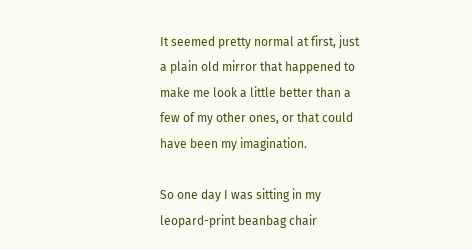It seemed pretty normal at first, just a plain old mirror that happened to make me look a little better than a few of my other ones, or that could have been my imagination.

So one day I was sitting in my leopard-print beanbag chair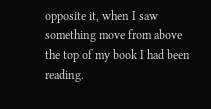opposite it, when I saw something move from above the top of my book I had been reading.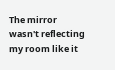The mirror wasn't reflecting my room like it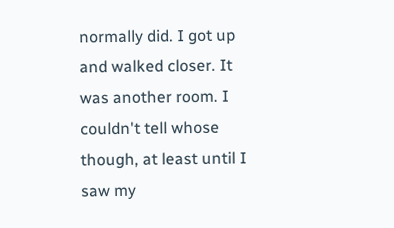normally did. I got up and walked closer. It was another room. I couldn't tell whose though, at least until I saw my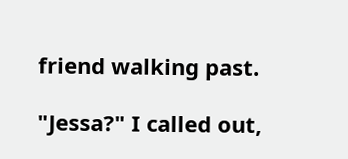friend walking past.

"Jessa?" I called out,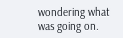wondering what was going on.